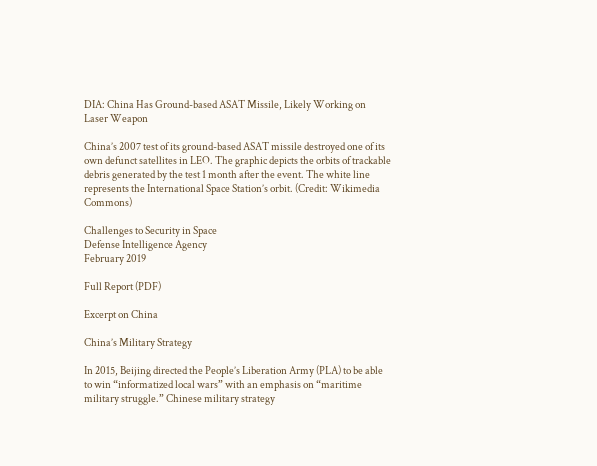DIA: China Has Ground-based ASAT Missile, Likely Working on Laser Weapon

China’s 2007 test of its ground-based ASAT missile destroyed one of its own defunct satellites in LEO. The graphic depicts the orbits of trackable debris generated by the test 1 month after the event. The white line represents the International Space Station’s orbit. (Credit: Wikimedia Commons)

Challenges to Security in Space
Defense Intelligence Agency
February 2019

Full Report (PDF)

Excerpt on China

China’s Military Strategy

In 2015, Beijing directed the People’s Liberation Army (PLA) to be able to win “informatized local wars” with an emphasis on “maritime military struggle.” Chinese military strategy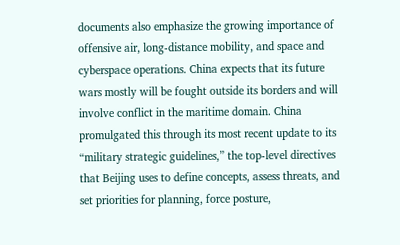documents also emphasize the growing importance of offensive air, long-distance mobility, and space and cyberspace operations. China expects that its future wars mostly will be fought outside its borders and will involve conflict in the maritime domain. China promulgated this through its most recent update to its “military strategic guidelines,” the top-level directives that Beijing uses to define concepts, assess threats, and set priorities for planning, force posture,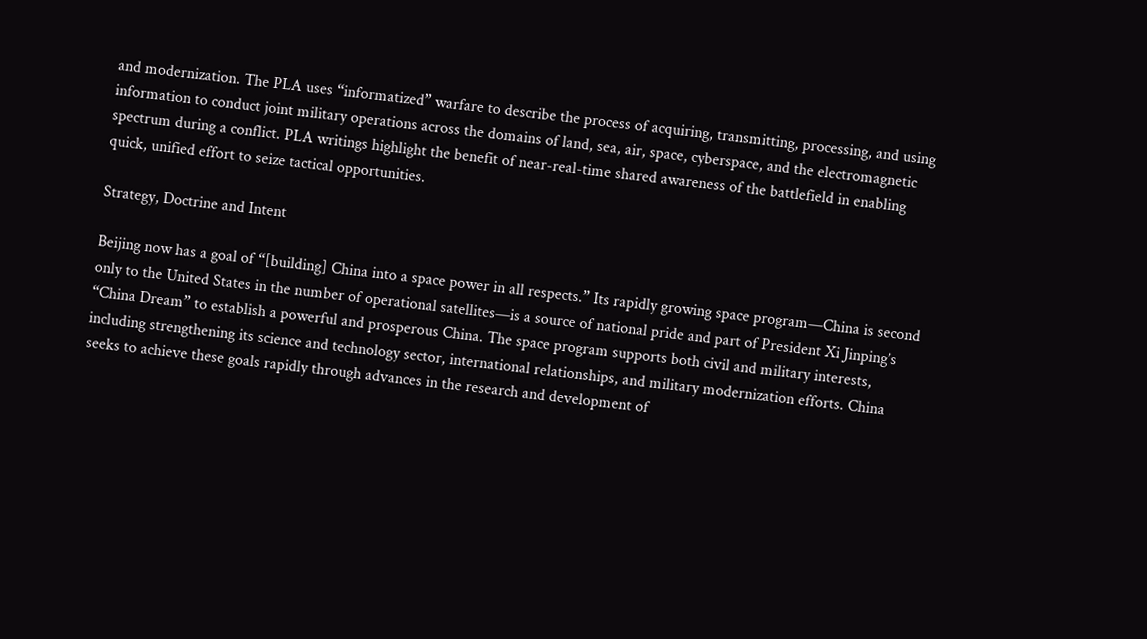and modernization. The PLA uses “informatized” warfare to describe the process of acquiring, transmitting, processing, and using information to conduct joint military operations across the domains of land, sea, air, space, cyberspace, and the electromagnetic spectrum during a conflict. PLA writings highlight the benefit of near-real-time shared awareness of the battlefield in enabling quick, unified effort to seize tactical opportunities.

Strategy, Doctrine and Intent

Beijing now has a goal of “[building] China into a space power in all respects.” Its rapidly growing space program—China is second only to the United States in the number of operational satellites—is a source of national pride and part of President Xi Jinping’s “China Dream” to establish a powerful and prosperous China. The space program supports both civil and military interests, including strengthening its science and technology sector, international relationships, and military modernization efforts. China seeks to achieve these goals rapidly through advances in the research and development of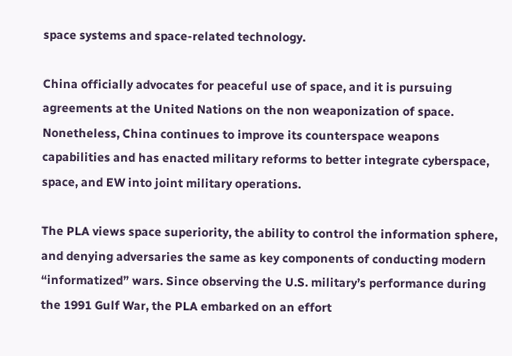space systems and space-related technology.

China officially advocates for peaceful use of space, and it is pursuing agreements at the United Nations on the non weaponization of space. Nonetheless, China continues to improve its counterspace weapons capabilities and has enacted military reforms to better integrate cyberspace, space, and EW into joint military operations.

The PLA views space superiority, the ability to control the information sphere, and denying adversaries the same as key components of conducting modern “informatized” wars. Since observing the U.S. military’s performance during the 1991 Gulf War, the PLA embarked on an effort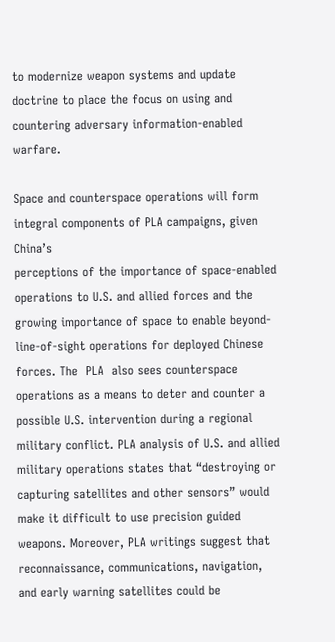to modernize weapon systems and update doctrine to place the focus on using and countering adversary information-enabled warfare.

Space and counterspace operations will form integral components of PLA campaigns, given China’s
perceptions of the importance of space-enabled operations to U.S. and allied forces and the growing importance of space to enable beyond-line-of-sight operations for deployed Chinese forces. The  PLA  also sees counterspace operations as a means to deter and counter a possible U.S. intervention during a regional military conflict. PLA analysis of U.S. and allied military operations states that “destroying or capturing satellites and other sensors” would make it difficult to use precision guided weapons. Moreover, PLA writings suggest that reconnaissance, communications, navigation, and early warning satellites could be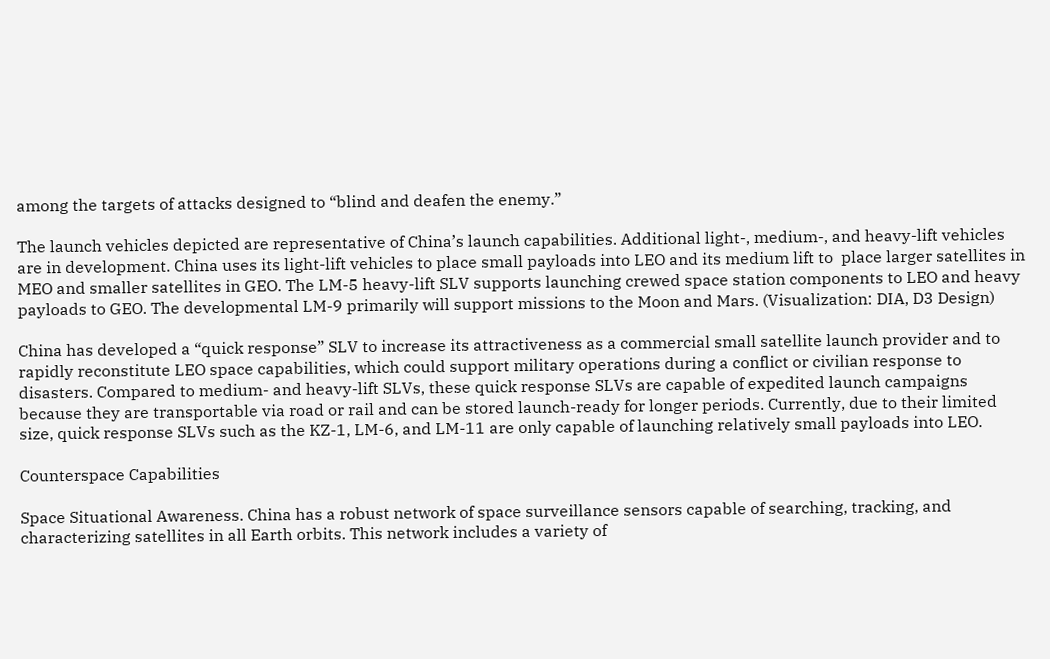among the targets of attacks designed to “blind and deafen the enemy.”

The launch vehicles depicted are representative of China’s launch capabilities. Additional light-, medium-, and heavy-lift vehicles are in development. China uses its light-lift vehicles to place small payloads into LEO and its medium lift to  place larger satellites in MEO and smaller satellites in GEO. The LM-5 heavy-lift SLV supports launching crewed space station components to LEO and heavy payloads to GEO. The developmental LM-9 primarily will support missions to the Moon and Mars. (Visualization: DIA, D3 Design)

China has developed a “quick response” SLV to increase its attractiveness as a commercial small satellite launch provider and to rapidly reconstitute LEO space capabilities, which could support military operations during a conflict or civilian response to disasters. Compared to medium- and heavy-lift SLVs, these quick response SLVs are capable of expedited launch campaigns because they are transportable via road or rail and can be stored launch-ready for longer periods. Currently, due to their limited size, quick response SLVs such as the KZ-1, LM-6, and LM-11 are only capable of launching relatively small payloads into LEO.

Counterspace Capabilities

Space Situational Awareness. China has a robust network of space surveillance sensors capable of searching, tracking, and characterizing satellites in all Earth orbits. This network includes a variety of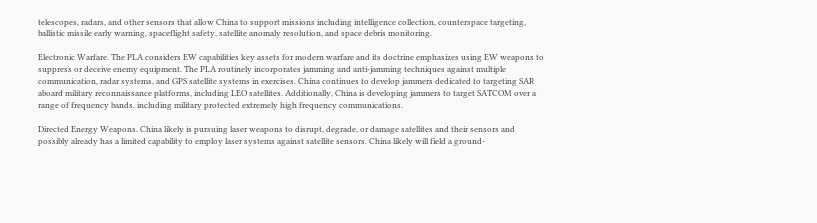telescopes, radars, and other sensors that allow China to support missions including intelligence collection, counterspace targeting, ballistic missile early warning, spaceflight safety, satellite anomaly resolution, and space debris monitoring.

Electronic Warfare. The PLA considers EW capabilities key assets for modern warfare and its doctrine emphasizes using EW weapons to suppress or deceive enemy equipment. The PLA routinely incorporates jamming and anti-jamming techniques against multiple communication, radar systems, and GPS satellite systems in exercises. China continues to develop jammers dedicated to targeting SAR aboard military reconnaissance platforms, including LEO satellites. Additionally, China is developing jammers to target SATCOM over a range of frequency bands, including military protected extremely high frequency communications.

Directed Energy Weapons. China likely is pursuing laser weapons to disrupt, degrade, or damage satellites and their sensors and possibly already has a limited capability to employ laser systems against satellite sensors. China likely will field a ground-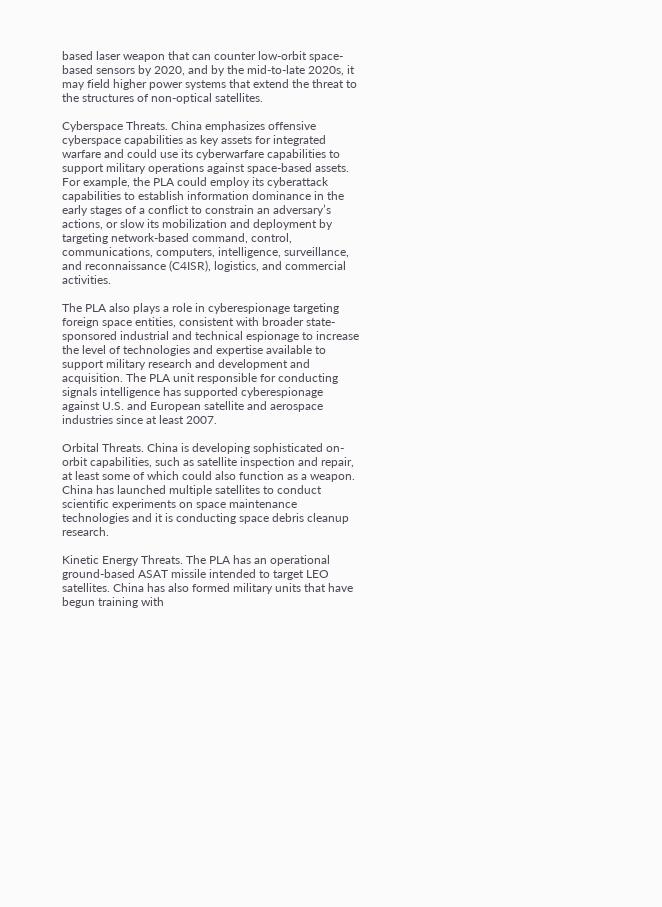based laser weapon that can counter low-orbit space-based sensors by 2020, and by the mid-to-late 2020s, it may field higher power systems that extend the threat to the structures of non-optical satellites.

Cyberspace Threats. China emphasizes offensive cyberspace capabilities as key assets for integrated warfare and could use its cyberwarfare capabilities to support military operations against space-based assets. For example, the PLA could employ its cyberattack capabilities to establish information dominance in the early stages of a conflict to constrain an adversary’s actions, or slow its mobilization and deployment by targeting network-based command, control, communications, computers, intelligence, surveillance, and reconnaissance (C4ISR), logistics, and commercial activities.

The PLA also plays a role in cyberespionage targeting foreign space entities, consistent with broader state-sponsored industrial and technical espionage to increase the level of technologies and expertise available to support military research and development and acquisition. The PLA unit responsible for conducting signals intelligence has supported cyberespionage against U.S. and European satellite and aerospace industries since at least 2007.

Orbital Threats. China is developing sophisticated on-orbit capabilities, such as satellite inspection and repair, at least some of which could also function as a weapon. China has launched multiple satellites to conduct scientific experiments on space maintenance technologies and it is conducting space debris cleanup research.

Kinetic Energy Threats. The PLA has an operational ground-based ASAT missile intended to target LEO satellites. China has also formed military units that have begun training with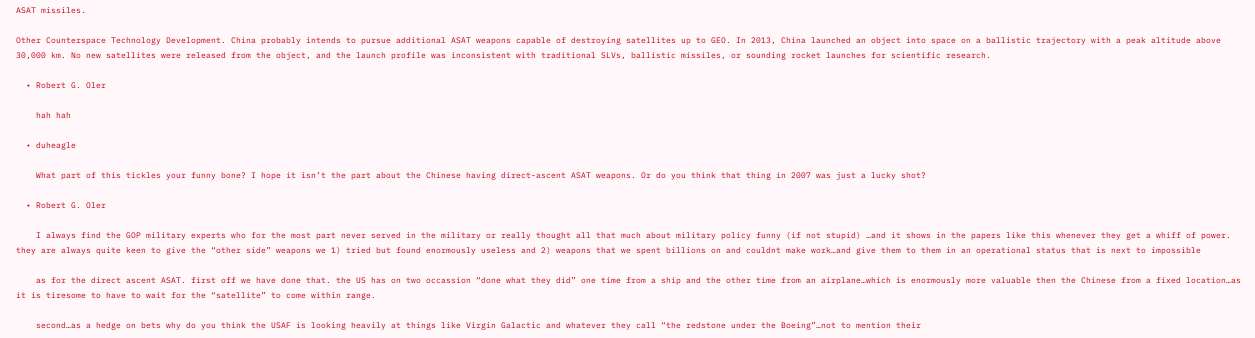ASAT missiles.

Other Counterspace Technology Development. China probably intends to pursue additional ASAT weapons capable of destroying satellites up to GEO. In 2013, China launched an object into space on a ballistic trajectory with a peak altitude above 30,000 km. No new satellites were released from the object, and the launch profile was inconsistent with traditional SLVs, ballistic missiles, or sounding rocket launches for scientific research.

  • Robert G. Oler

    hah hah

  • duheagle

    What part of this tickles your funny bone? I hope it isn’t the part about the Chinese having direct-ascent ASAT weapons. Or do you think that thing in 2007 was just a lucky shot?

  • Robert G. Oler

    I always find the GOP military experts who for the most part never served in the military or really thought all that much about military policy funny (if not stupid) …and it shows in the papers like this whenever they get a whiff of power. they are always quite keen to give the “other side” weapons we 1) tried but found enormously useless and 2) weapons that we spent billions on and couldnt make work…and give them to them in an operational status that is next to impossible

    as for the direct ascent ASAT. first off we have done that. the US has on two occassion “done what they did” one time from a ship and the other time from an airplane…which is enormously more valuable then the Chinese from a fixed location…as it is tiresome to have to wait for the “satellite” to come within range.

    second…as a hedge on bets why do you think the USAF is looking heavily at things like Virgin Galactic and whatever they call “the redstone under the Boeing”…not to mention their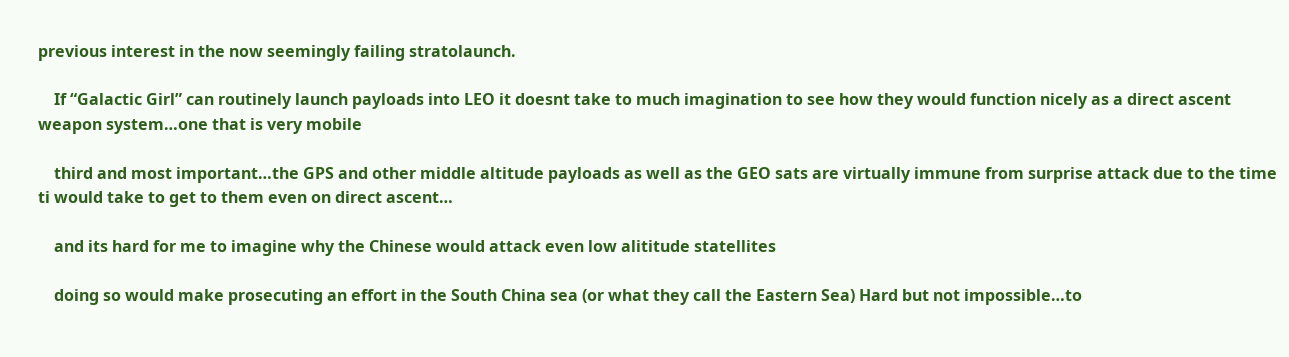previous interest in the now seemingly failing stratolaunch.

    If “Galactic Girl” can routinely launch payloads into LEO it doesnt take to much imagination to see how they would function nicely as a direct ascent weapon system…one that is very mobile

    third and most important…the GPS and other middle altitude payloads as well as the GEO sats are virtually immune from surprise attack due to the time ti would take to get to them even on direct ascent…

    and its hard for me to imagine why the Chinese would attack even low alititude statellites

    doing so would make prosecuting an effort in the South China sea (or what they call the Eastern Sea) Hard but not impossible…to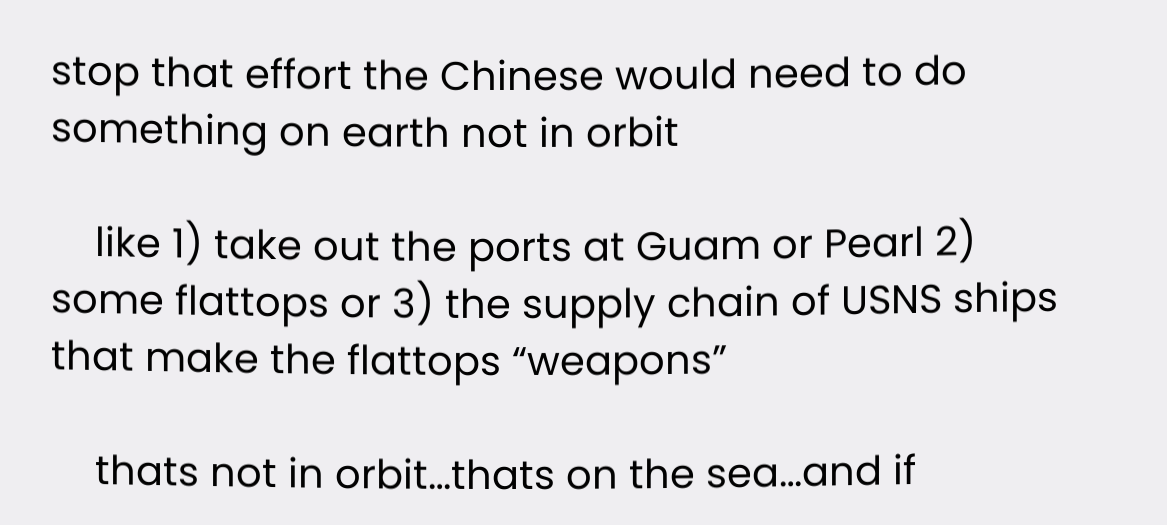stop that effort the Chinese would need to do something on earth not in orbit

    like 1) take out the ports at Guam or Pearl 2) some flattops or 3) the supply chain of USNS ships that make the flattops “weapons”

    thats not in orbit…thats on the sea…and if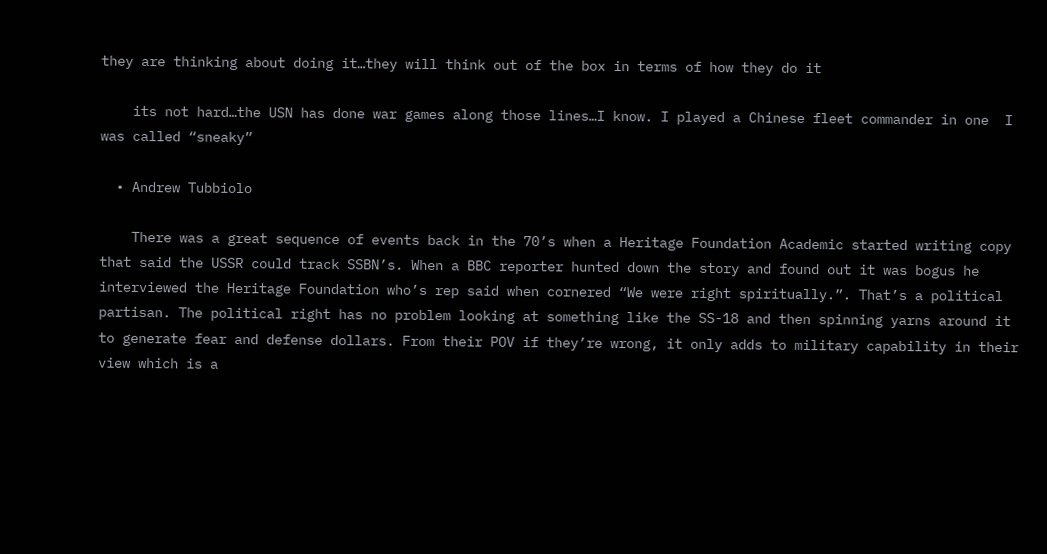they are thinking about doing it…they will think out of the box in terms of how they do it

    its not hard…the USN has done war games along those lines…I know. I played a Chinese fleet commander in one  I was called “sneaky”

  • Andrew Tubbiolo

    There was a great sequence of events back in the 70’s when a Heritage Foundation Academic started writing copy that said the USSR could track SSBN’s. When a BBC reporter hunted down the story and found out it was bogus he interviewed the Heritage Foundation who’s rep said when cornered “We were right spiritually.”. That’s a political partisan. The political right has no problem looking at something like the SS-18 and then spinning yarns around it to generate fear and defense dollars. From their POV if they’re wrong, it only adds to military capability in their view which is a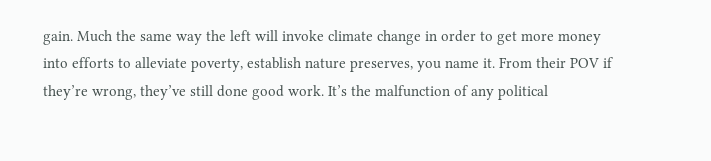gain. Much the same way the left will invoke climate change in order to get more money into efforts to alleviate poverty, establish nature preserves, you name it. From their POV if they’re wrong, they’ve still done good work. It’s the malfunction of any political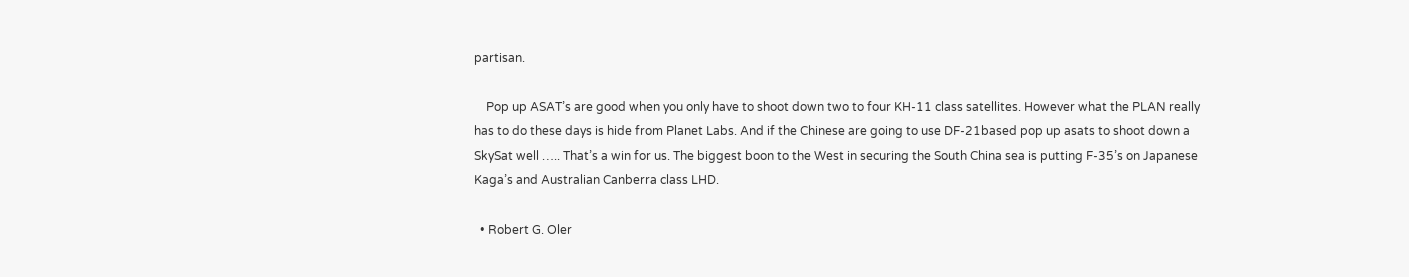partisan.

    Pop up ASAT’s are good when you only have to shoot down two to four KH-11 class satellites. However what the PLAN really has to do these days is hide from Planet Labs. And if the Chinese are going to use DF-21based pop up asats to shoot down a SkySat well ….. That’s a win for us. The biggest boon to the West in securing the South China sea is putting F-35’s on Japanese Kaga’s and Australian Canberra class LHD.

  • Robert G. Oler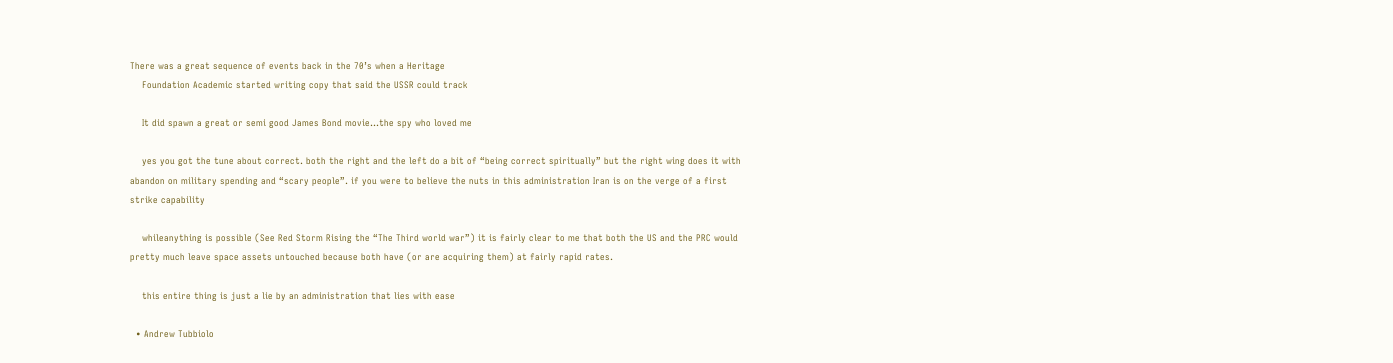There was a great sequence of events back in the 70’s when a Heritage
    Foundation Academic started writing copy that said the USSR could track

    It did spawn a great or semi good James Bond movie…the spy who loved me

    yes you got the tune about correct. both the right and the left do a bit of “being correct spiritually” but the right wing does it with abandon on military spending and “scary people”. if you were to believe the nuts in this administration Iran is on the verge of a first strike capability

    whileanything is possible (See Red Storm Rising the “The Third world war”) it is fairly clear to me that both the US and the PRC would pretty much leave space assets untouched because both have (or are acquiring them) at fairly rapid rates.

    this entire thing is just a lie by an administration that lies with ease

  • Andrew Tubbiolo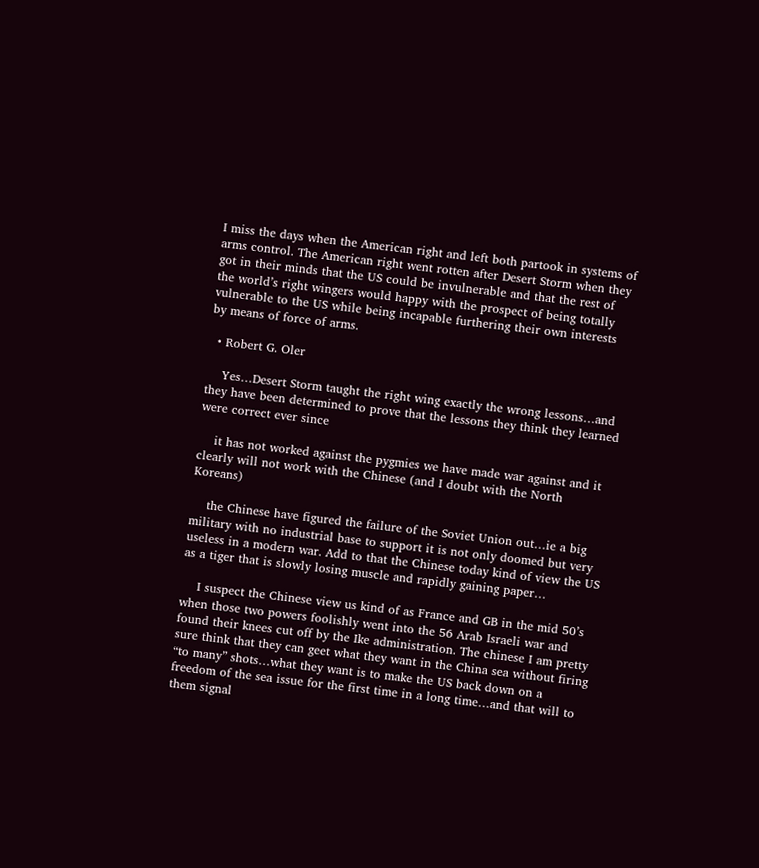I miss the days when the American right and left both partook in systems of arms control. The American right went rotten after Desert Storm when they got in their minds that the US could be invulnerable and that the rest of the world’s right wingers would happy with the prospect of being totally vulnerable to the US while being incapable furthering their own interests by means of force of arms.

  • Robert G. Oler

    Yes…Desert Storm taught the right wing exactly the wrong lessons…and they have been determined to prove that the lessons they think they learned were correct ever since

    it has not worked against the pygmies we have made war against and it clearly will not work with the Chinese (and I doubt with the North Koreans)

    the Chinese have figured the failure of the Soviet Union out…ie a big military with no industrial base to support it is not only doomed but very useless in a modern war. Add to that the Chinese today kind of view the US as a tiger that is slowly losing muscle and rapidly gaining paper…

    I suspect the Chinese view us kind of as France and GB in the mid 50’s when those two powers foolishly went into the 56 Arab Israeli war and found their knees cut off by the Ike administration. The chinese I am pretty sure think that they can geet what they want in the China sea without firing “to many” shots…what they want is to make the US back down on a freedom of the sea issue for the first time in a long time…and that will to them signal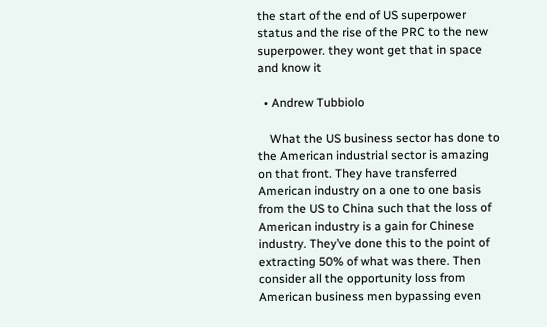the start of the end of US superpower status and the rise of the PRC to the new superpower. they wont get that in space and know it

  • Andrew Tubbiolo

    What the US business sector has done to the American industrial sector is amazing on that front. They have transferred American industry on a one to one basis from the US to China such that the loss of American industry is a gain for Chinese industry. They’ve done this to the point of extracting 50% of what was there. Then consider all the opportunity loss from American business men bypassing even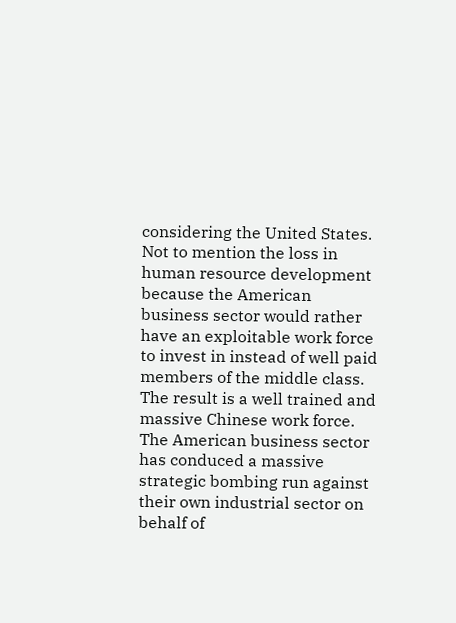considering the United States. Not to mention the loss in human resource development because the American business sector would rather have an exploitable work force to invest in instead of well paid members of the middle class. The result is a well trained and massive Chinese work force. The American business sector has conduced a massive strategic bombing run against their own industrial sector on behalf of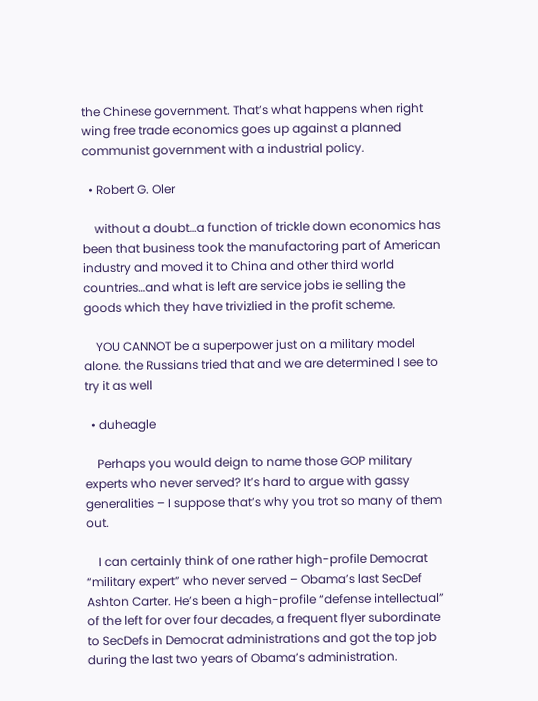the Chinese government. That’s what happens when right wing free trade economics goes up against a planned communist government with a industrial policy.

  • Robert G. Oler

    without a doubt…a function of trickle down economics has been that business took the manufactoring part of American industry and moved it to China and other third world countries…and what is left are service jobs ie selling the goods which they have trivizlied in the profit scheme.

    YOU CANNOT be a superpower just on a military model alone. the Russians tried that and we are determined I see to try it as well

  • duheagle

    Perhaps you would deign to name those GOP military experts who never served? It’s hard to argue with gassy generalities – I suppose that’s why you trot so many of them out.

    I can certainly think of one rather high-profile Democrat “military expert” who never served – Obama’s last SecDef Ashton Carter. He’s been a high-profile “defense intellectual” of the left for over four decades, a frequent flyer subordinate to SecDefs in Democrat administrations and got the top job during the last two years of Obama’s administration.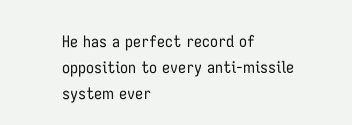He has a perfect record of opposition to every anti-missile system ever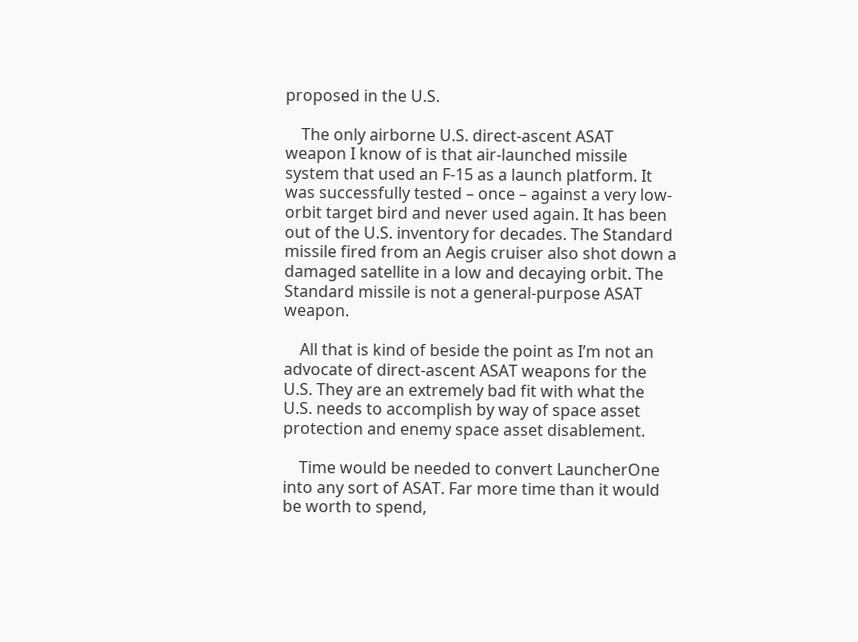proposed in the U.S.

    The only airborne U.S. direct-ascent ASAT weapon I know of is that air-launched missile system that used an F-15 as a launch platform. It was successfully tested – once – against a very low-orbit target bird and never used again. It has been out of the U.S. inventory for decades. The Standard missile fired from an Aegis cruiser also shot down a damaged satellite in a low and decaying orbit. The Standard missile is not a general-purpose ASAT weapon.

    All that is kind of beside the point as I’m not an advocate of direct-ascent ASAT weapons for the U.S. They are an extremely bad fit with what the U.S. needs to accomplish by way of space asset protection and enemy space asset disablement.

    Time would be needed to convert LauncherOne into any sort of ASAT. Far more time than it would be worth to spend,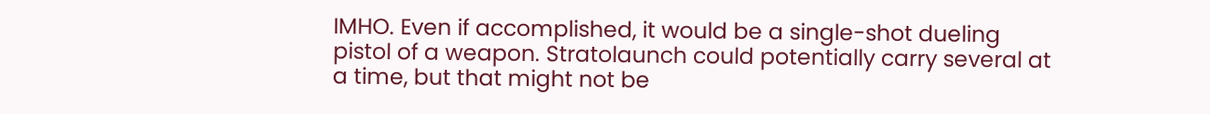IMHO. Even if accomplished, it would be a single-shot dueling pistol of a weapon. Stratolaunch could potentially carry several at a time, but that might not be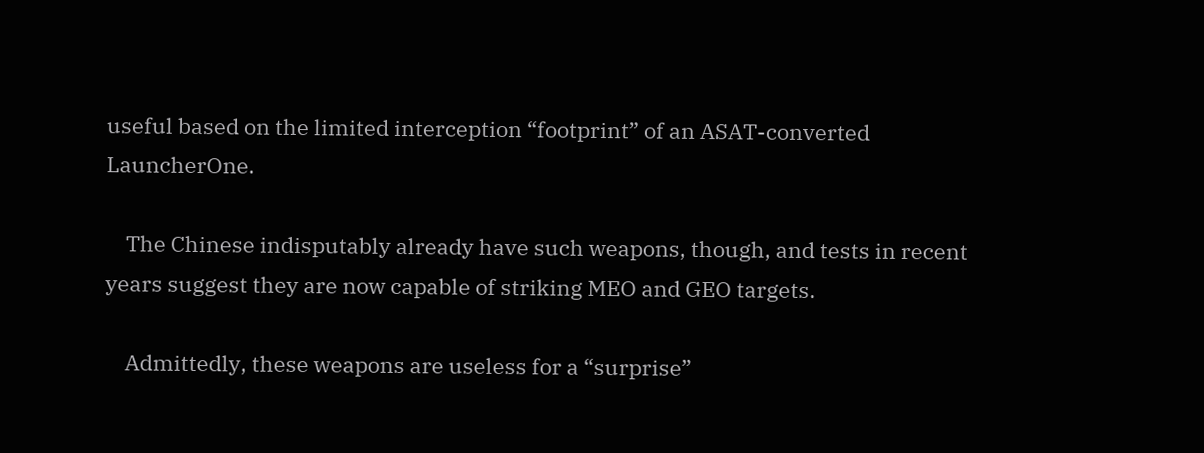useful based on the limited interception “footprint” of an ASAT-converted LauncherOne.

    The Chinese indisputably already have such weapons, though, and tests in recent years suggest they are now capable of striking MEO and GEO targets.

    Admittedly, these weapons are useless for a “surprise”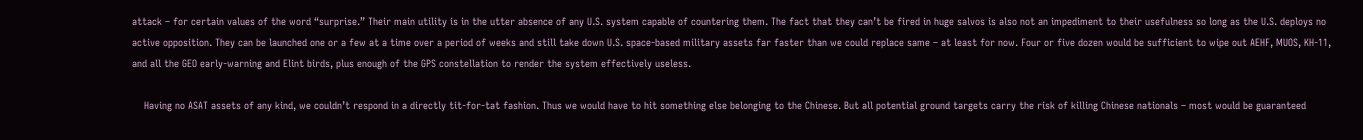attack – for certain values of the word “surprise.” Their main utility is in the utter absence of any U.S. system capable of countering them. The fact that they can’t be fired in huge salvos is also not an impediment to their usefulness so long as the U.S. deploys no active opposition. They can be launched one or a few at a time over a period of weeks and still take down U.S. space-based military assets far faster than we could replace same – at least for now. Four or five dozen would be sufficient to wipe out AEHF, MUOS, KH-11, and all the GEO early-warning and Elint birds, plus enough of the GPS constellation to render the system effectively useless.

    Having no ASAT assets of any kind, we couldn’t respond in a directly tit-for-tat fashion. Thus we would have to hit something else belonging to the Chinese. But all potential ground targets carry the risk of killing Chinese nationals – most would be guaranteed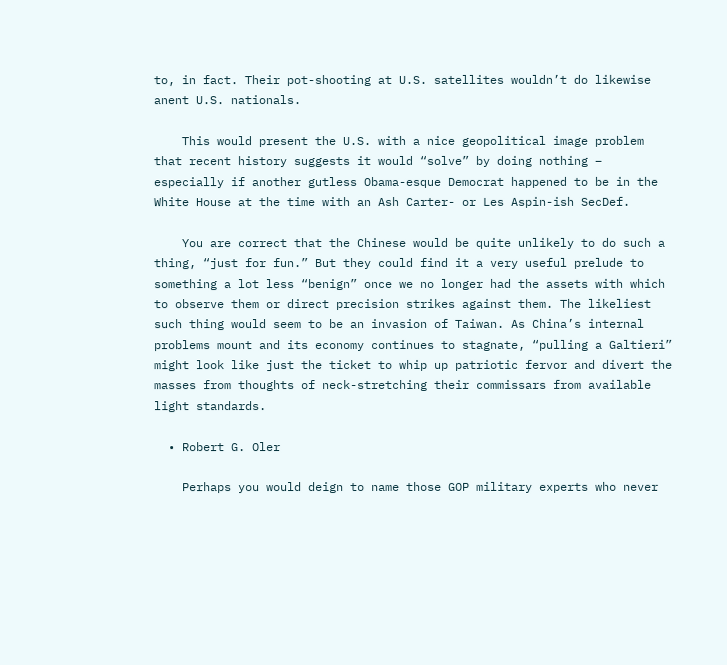to, in fact. Their pot-shooting at U.S. satellites wouldn’t do likewise anent U.S. nationals.

    This would present the U.S. with a nice geopolitical image problem that recent history suggests it would “solve” by doing nothing – especially if another gutless Obama-esque Democrat happened to be in the White House at the time with an Ash Carter- or Les Aspin-ish SecDef.

    You are correct that the Chinese would be quite unlikely to do such a thing, “just for fun.” But they could find it a very useful prelude to something a lot less “benign” once we no longer had the assets with which to observe them or direct precision strikes against them. The likeliest such thing would seem to be an invasion of Taiwan. As China’s internal problems mount and its economy continues to stagnate, “pulling a Galtieri” might look like just the ticket to whip up patriotic fervor and divert the masses from thoughts of neck-stretching their commissars from available light standards.

  • Robert G. Oler

    Perhaps you would deign to name those GOP military experts who never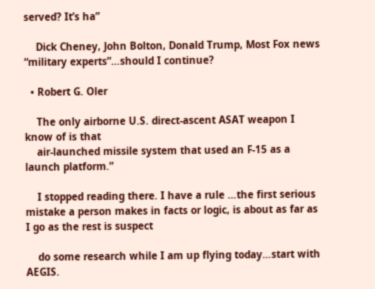served? It’s ha”

    Dick Cheney, John Bolton, Donald Trump, Most Fox news “military experts”…should I continue?

  • Robert G. Oler

    The only airborne U.S. direct-ascent ASAT weapon I know of is that
    air-launched missile system that used an F-15 as a launch platform.”

    I stopped reading there. I have a rule …the first serious mistake a person makes in facts or logic, is about as far as I go as the rest is suspect

    do some research while I am up flying today…start with AEGIS.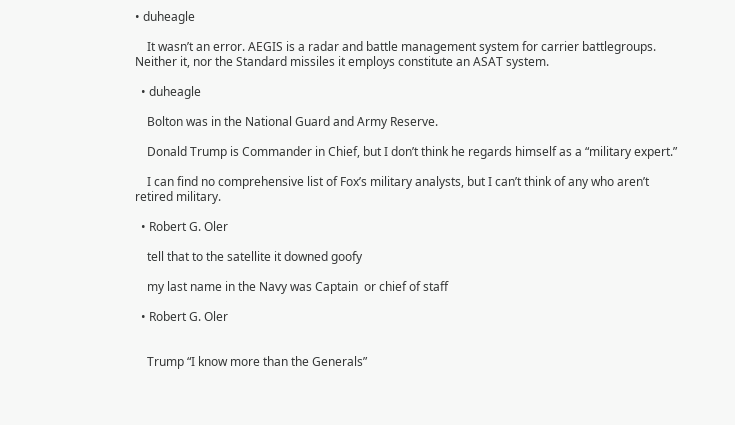• duheagle

    It wasn’t an error. AEGIS is a radar and battle management system for carrier battlegroups. Neither it, nor the Standard missiles it employs constitute an ASAT system.

  • duheagle

    Bolton was in the National Guard and Army Reserve.

    Donald Trump is Commander in Chief, but I don’t think he regards himself as a “military expert.”

    I can find no comprehensive list of Fox’s military analysts, but I can’t think of any who aren’t retired military.

  • Robert G. Oler

    tell that to the satellite it downed goofy

    my last name in the Navy was Captain  or chief of staff

  • Robert G. Oler


    Trump “I know more than the Generals”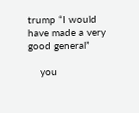trump “I would have made a very good general”

    you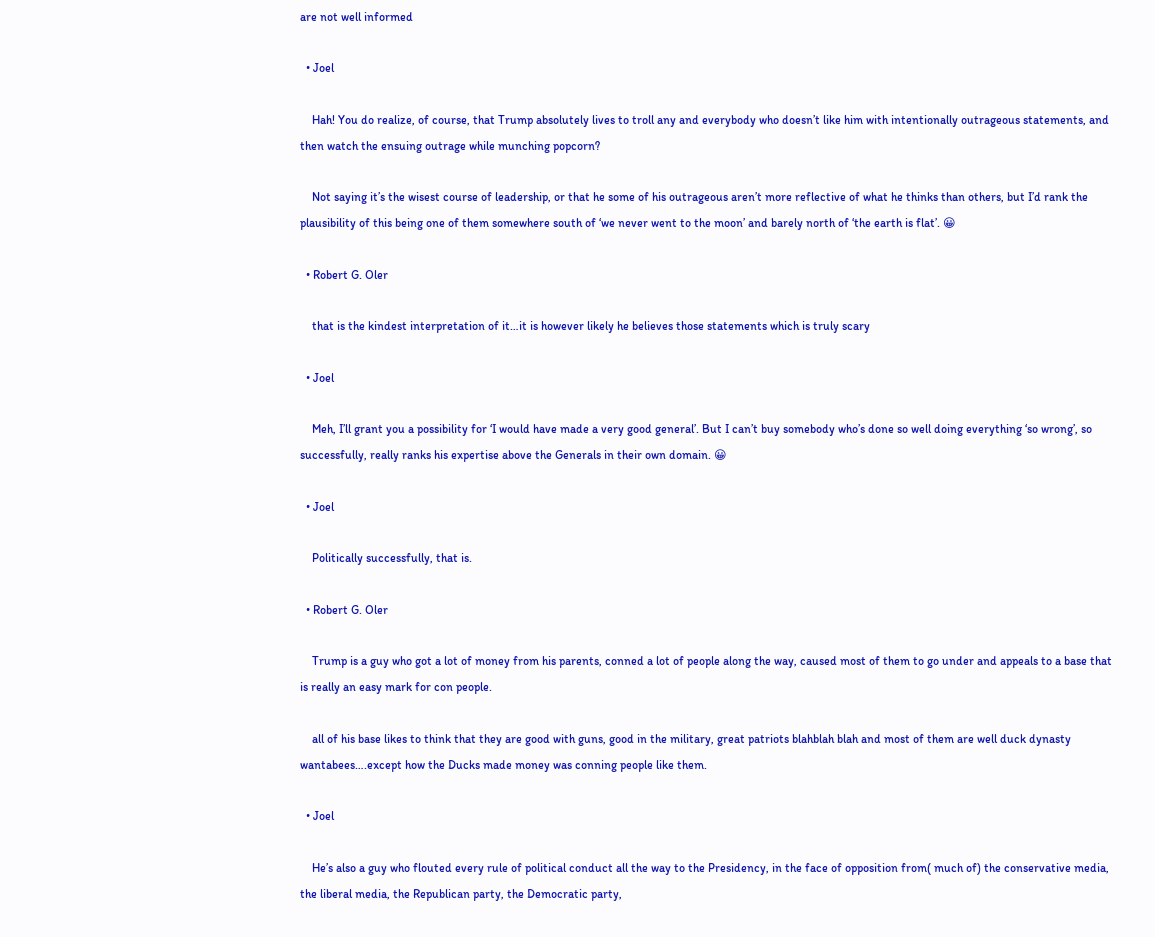are not well informed

  • Joel

    Hah! You do realize, of course, that Trump absolutely lives to troll any and everybody who doesn’t like him with intentionally outrageous statements, and then watch the ensuing outrage while munching popcorn?

    Not saying it’s the wisest course of leadership, or that he some of his outrageous aren’t more reflective of what he thinks than others, but I’d rank the plausibility of this being one of them somewhere south of ‘we never went to the moon’ and barely north of ‘the earth is flat’. 😀

  • Robert G. Oler

    that is the kindest interpretation of it…it is however likely he believes those statements which is truly scary

  • Joel

    Meh, I’ll grant you a possibility for ‘I would have made a very good general’. But I can’t buy somebody who’s done so well doing everything ‘so wrong’, so successfully, really ranks his expertise above the Generals in their own domain. 😀

  • Joel

    Politically successfully, that is.

  • Robert G. Oler

    Trump is a guy who got a lot of money from his parents, conned a lot of people along the way, caused most of them to go under and appeals to a base that is really an easy mark for con people.

    all of his base likes to think that they are good with guns, good in the military, great patriots blahblah blah and most of them are well duck dynasty wantabees….except how the Ducks made money was conning people like them.

  • Joel

    He’s also a guy who flouted every rule of political conduct all the way to the Presidency, in the face of opposition from( much of) the conservative media, the liberal media, the Republican party, the Democratic party,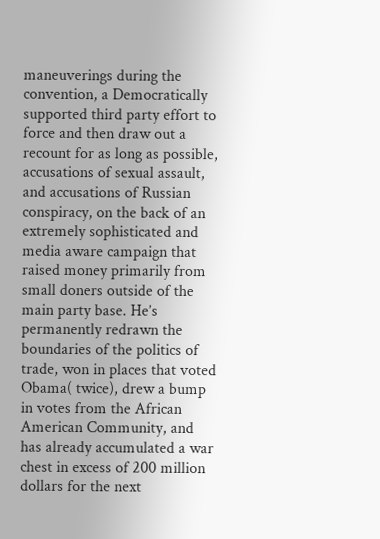maneuverings during the convention, a Democratically supported third party effort to force and then draw out a recount for as long as possible, accusations of sexual assault, and accusations of Russian conspiracy, on the back of an extremely sophisticated and media aware campaign that raised money primarily from small doners outside of the main party base. He’s permanently redrawn the boundaries of the politics of trade, won in places that voted Obama( twice), drew a bump in votes from the African American Community, and has already accumulated a war chest in excess of 200 million dollars for the next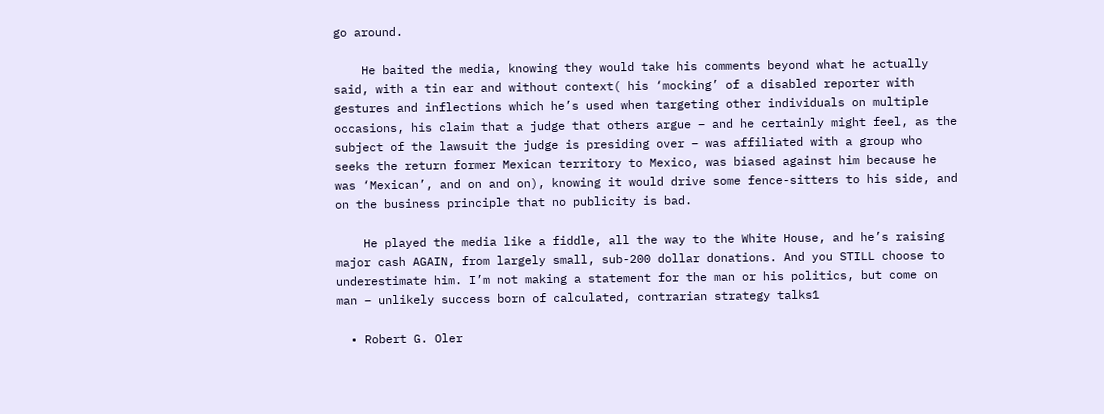go around.

    He baited the media, knowing they would take his comments beyond what he actually said, with a tin ear and without context( his ‘mocking’ of a disabled reporter with gestures and inflections which he’s used when targeting other individuals on multiple occasions, his claim that a judge that others argue – and he certainly might feel, as the subject of the lawsuit the judge is presiding over – was affiliated with a group who seeks the return former Mexican territory to Mexico, was biased against him because he was ‘Mexican’, and on and on), knowing it would drive some fence-sitters to his side, and on the business principle that no publicity is bad.

    He played the media like a fiddle, all the way to the White House, and he’s raising major cash AGAIN, from largely small, sub-200 dollar donations. And you STILL choose to underestimate him. I’m not making a statement for the man or his politics, but come on man – unlikely success born of calculated, contrarian strategy talks1

  • Robert G. Oler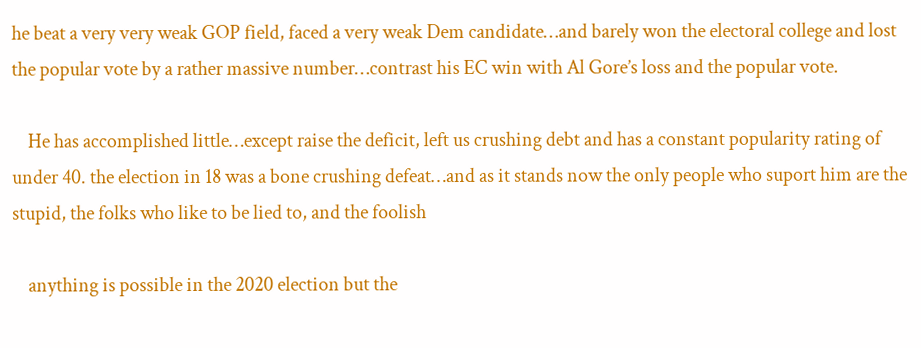he beat a very very weak GOP field, faced a very weak Dem candidate…and barely won the electoral college and lost the popular vote by a rather massive number…contrast his EC win with Al Gore’s loss and the popular vote.

    He has accomplished little…except raise the deficit, left us crushing debt and has a constant popularity rating of under 40. the election in 18 was a bone crushing defeat…and as it stands now the only people who suport him are the stupid, the folks who like to be lied to, and the foolish

    anything is possible in the 2020 election but the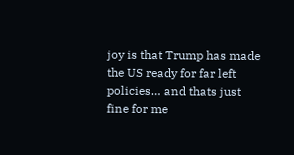joy is that Trump has made the US ready for far left policies… and thats just fine for me